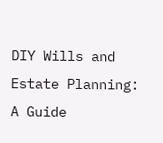DIY Wills and Estate Planning: A Guide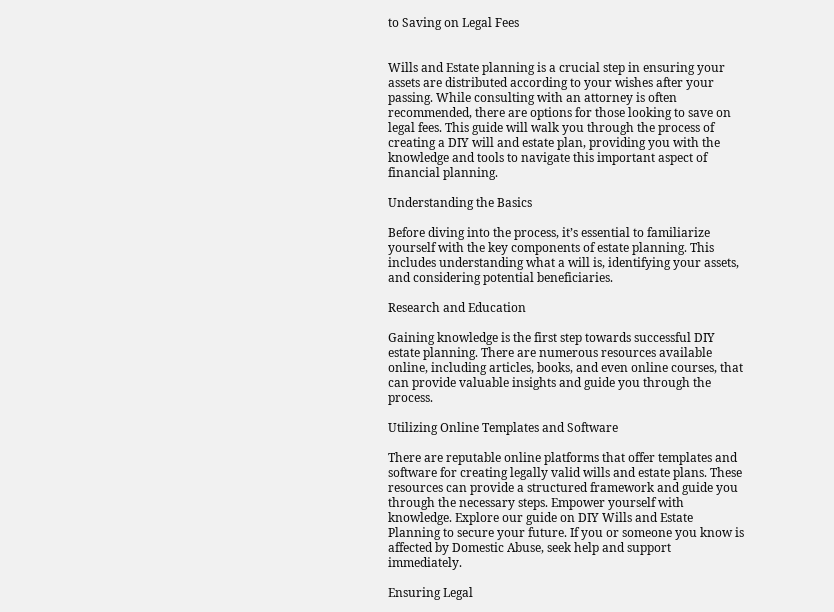to Saving on Legal Fees


Wills and Estate planning is a crucial step in ensuring your assets are distributed according to your wishes after your passing. While consulting with an attorney is often recommended, there are options for those looking to save on legal fees. This guide will walk you through the process of creating a DIY will and estate plan, providing you with the knowledge and tools to navigate this important aspect of financial planning.

Understanding the Basics

Before diving into the process, it’s essential to familiarize yourself with the key components of estate planning. This includes understanding what a will is, identifying your assets, and considering potential beneficiaries.

Research and Education

Gaining knowledge is the first step towards successful DIY estate planning. There are numerous resources available online, including articles, books, and even online courses, that can provide valuable insights and guide you through the process.

Utilizing Online Templates and Software

There are reputable online platforms that offer templates and software for creating legally valid wills and estate plans. These resources can provide a structured framework and guide you through the necessary steps. Empower yourself with knowledge. Explore our guide on DIY Wills and Estate Planning to secure your future. If you or someone you know is affected by Domestic Abuse, seek help and support immediately.

Ensuring Legal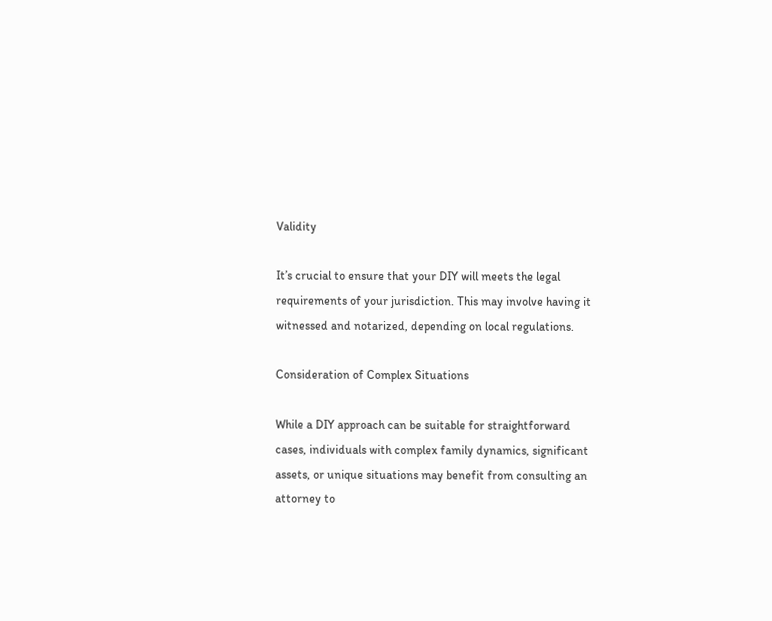Validity

It’s crucial to ensure that your DIY will meets the legal requirements of your jurisdiction. This may involve having it witnessed and notarized, depending on local regulations.

Consideration of Complex Situations

While a DIY approach can be suitable for straightforward cases, individuals with complex family dynamics, significant assets, or unique situations may benefit from consulting an attorney to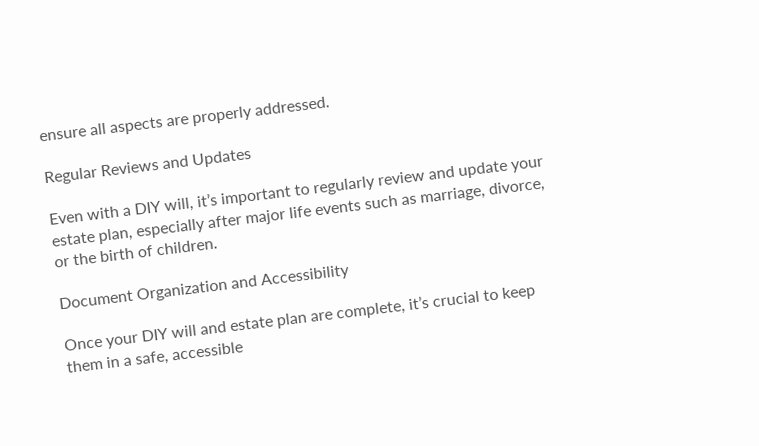ensure all aspects are properly addressed.

Regular Reviews and Updates

Even with a DIY will, it’s important to regularly review and update your estate plan, especially after major life events such as marriage, divorce, or the birth of children.

Document Organization and Accessibility

Once your DIY will and estate plan are complete, it’s crucial to keep them in a safe, accessible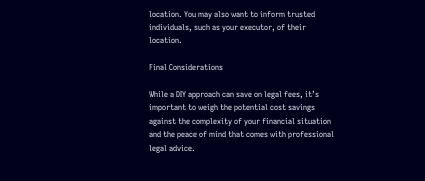location. You may also want to inform trusted individuals, such as your executor, of their location.

Final Considerations

While a DIY approach can save on legal fees, it’s important to weigh the potential cost savings against the complexity of your financial situation and the peace of mind that comes with professional legal advice.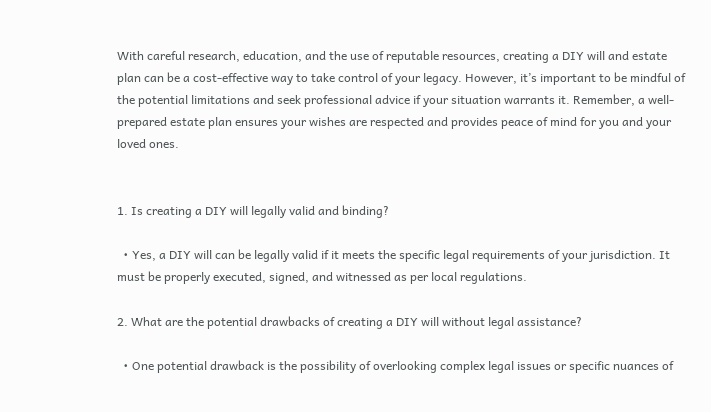With careful research, education, and the use of reputable resources, creating a DIY will and estate plan can be a cost-effective way to take control of your legacy. However, it’s important to be mindful of the potential limitations and seek professional advice if your situation warrants it. Remember, a well-prepared estate plan ensures your wishes are respected and provides peace of mind for you and your loved ones.


1. Is creating a DIY will legally valid and binding?

  • Yes, a DIY will can be legally valid if it meets the specific legal requirements of your jurisdiction. It must be properly executed, signed, and witnessed as per local regulations.

2. What are the potential drawbacks of creating a DIY will without legal assistance?

  • One potential drawback is the possibility of overlooking complex legal issues or specific nuances of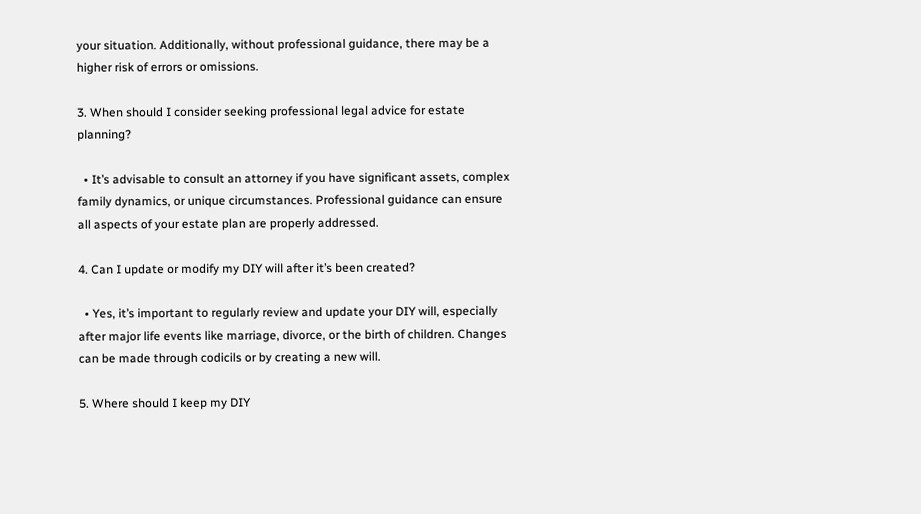your situation. Additionally, without professional guidance, there may be a higher risk of errors or omissions.

3. When should I consider seeking professional legal advice for estate planning?

  • It’s advisable to consult an attorney if you have significant assets, complex family dynamics, or unique circumstances. Professional guidance can ensure all aspects of your estate plan are properly addressed.

4. Can I update or modify my DIY will after it’s been created?

  • Yes, it’s important to regularly review and update your DIY will, especially after major life events like marriage, divorce, or the birth of children. Changes can be made through codicils or by creating a new will.

5. Where should I keep my DIY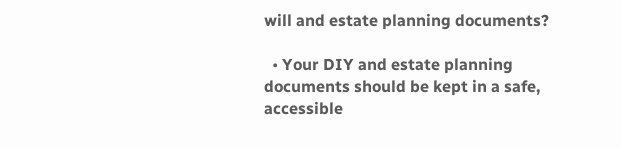will and estate planning documents?

  • Your DIY and estate planning documents should be kept in a safe, accessible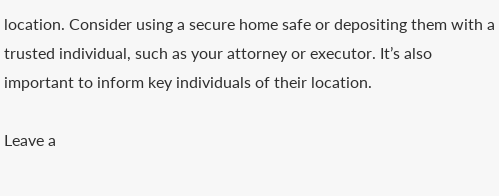location. Consider using a secure home safe or depositing them with a trusted individual, such as your attorney or executor. It’s also important to inform key individuals of their location.

Leave a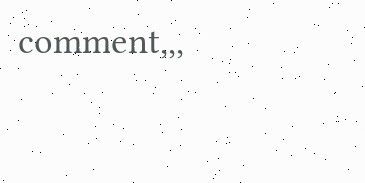comment,,,